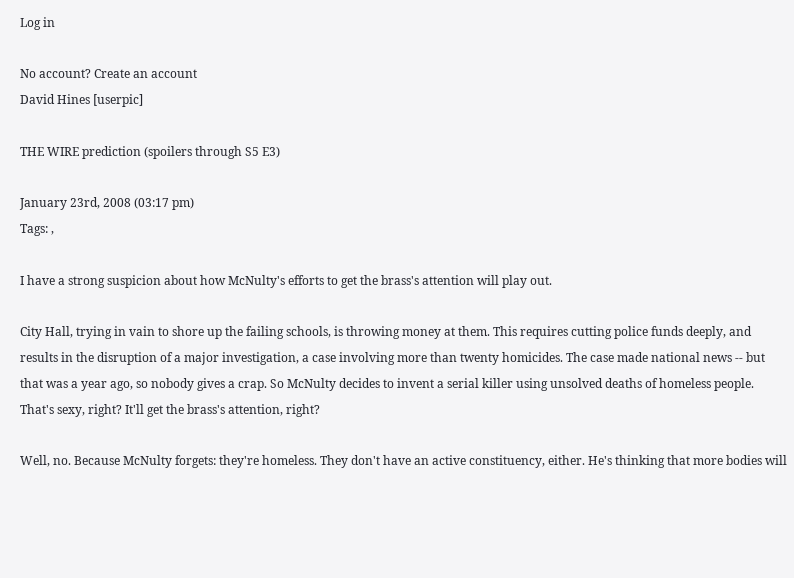Log in

No account? Create an account
David Hines [userpic]

THE WIRE prediction (spoilers through S5 E3)

January 23rd, 2008 (03:17 pm)
Tags: ,

I have a strong suspicion about how McNulty's efforts to get the brass's attention will play out.

City Hall, trying in vain to shore up the failing schools, is throwing money at them. This requires cutting police funds deeply, and results in the disruption of a major investigation, a case involving more than twenty homicides. The case made national news -- but that was a year ago, so nobody gives a crap. So McNulty decides to invent a serial killer using unsolved deaths of homeless people. That's sexy, right? It'll get the brass's attention, right?

Well, no. Because McNulty forgets: they're homeless. They don't have an active constituency, either. He's thinking that more bodies will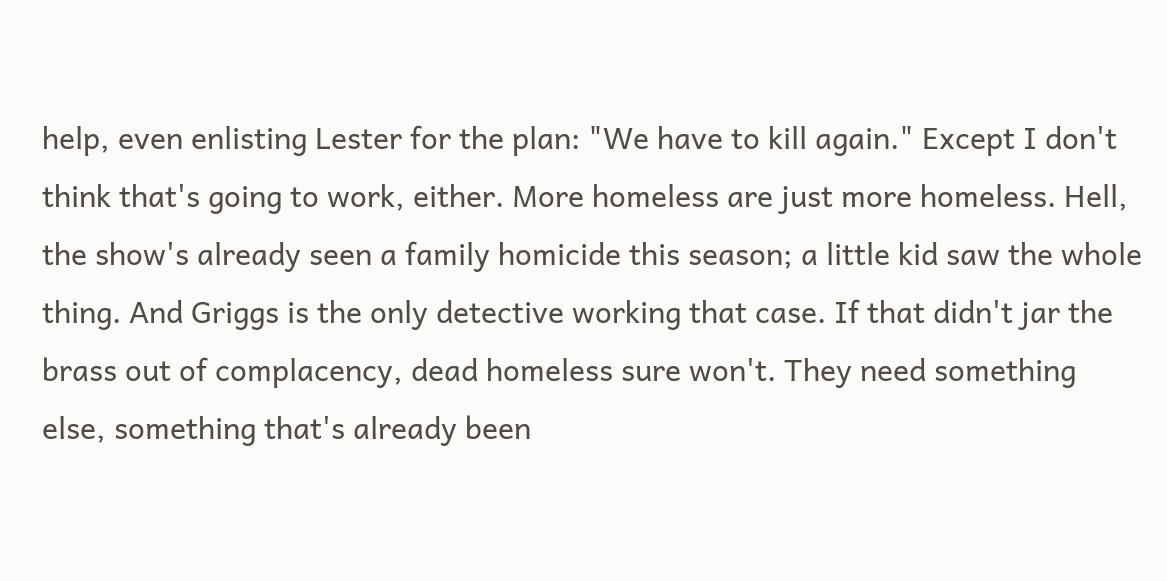help, even enlisting Lester for the plan: "We have to kill again." Except I don't think that's going to work, either. More homeless are just more homeless. Hell, the show's already seen a family homicide this season; a little kid saw the whole thing. And Griggs is the only detective working that case. If that didn't jar the brass out of complacency, dead homeless sure won't. They need something else, something that's already been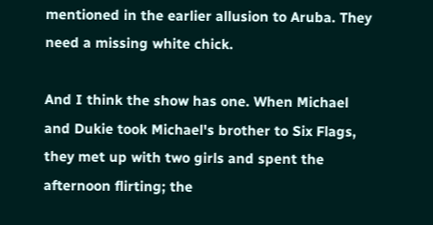mentioned in the earlier allusion to Aruba. They need a missing white chick.

And I think the show has one. When Michael and Dukie took Michael's brother to Six Flags, they met up with two girls and spent the afternoon flirting; the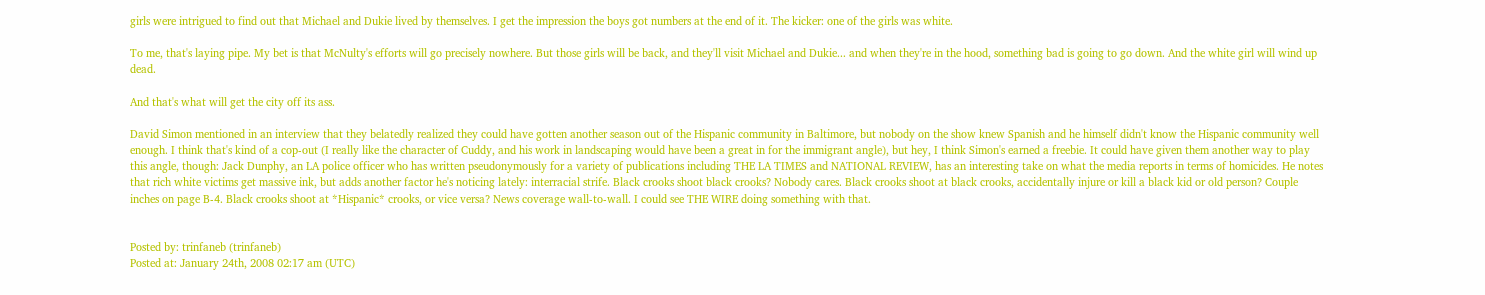girls were intrigued to find out that Michael and Dukie lived by themselves. I get the impression the boys got numbers at the end of it. The kicker: one of the girls was white.

To me, that's laying pipe. My bet is that McNulty's efforts will go precisely nowhere. But those girls will be back, and they'll visit Michael and Dukie... and when they're in the hood, something bad is going to go down. And the white girl will wind up dead.

And that's what will get the city off its ass.

David Simon mentioned in an interview that they belatedly realized they could have gotten another season out of the Hispanic community in Baltimore, but nobody on the show knew Spanish and he himself didn't know the Hispanic community well enough. I think that's kind of a cop-out (I really like the character of Cuddy, and his work in landscaping would have been a great in for the immigrant angle), but hey, I think Simon's earned a freebie. It could have given them another way to play this angle, though: Jack Dunphy, an LA police officer who has written pseudonymously for a variety of publications including THE LA TIMES and NATIONAL REVIEW, has an interesting take on what the media reports in terms of homicides. He notes that rich white victims get massive ink, but adds another factor he's noticing lately: interracial strife. Black crooks shoot black crooks? Nobody cares. Black crooks shoot at black crooks, accidentally injure or kill a black kid or old person? Couple inches on page B-4. Black crooks shoot at *Hispanic* crooks, or vice versa? News coverage wall-to-wall. I could see THE WIRE doing something with that.


Posted by: trinfaneb (trinfaneb)
Posted at: January 24th, 2008 02:17 am (UTC)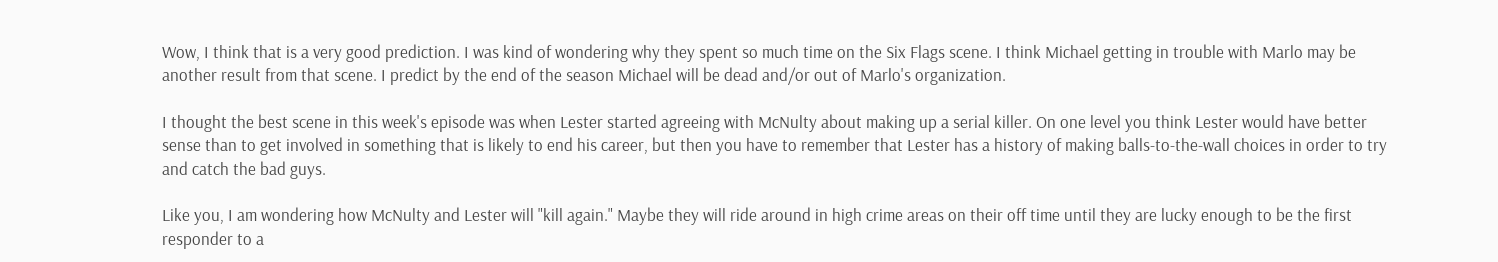Wow, I think that is a very good prediction. I was kind of wondering why they spent so much time on the Six Flags scene. I think Michael getting in trouble with Marlo may be another result from that scene. I predict by the end of the season Michael will be dead and/or out of Marlo's organization.

I thought the best scene in this week's episode was when Lester started agreeing with McNulty about making up a serial killer. On one level you think Lester would have better sense than to get involved in something that is likely to end his career, but then you have to remember that Lester has a history of making balls-to-the-wall choices in order to try and catch the bad guys.

Like you, I am wondering how McNulty and Lester will "kill again." Maybe they will ride around in high crime areas on their off time until they are lucky enough to be the first responder to a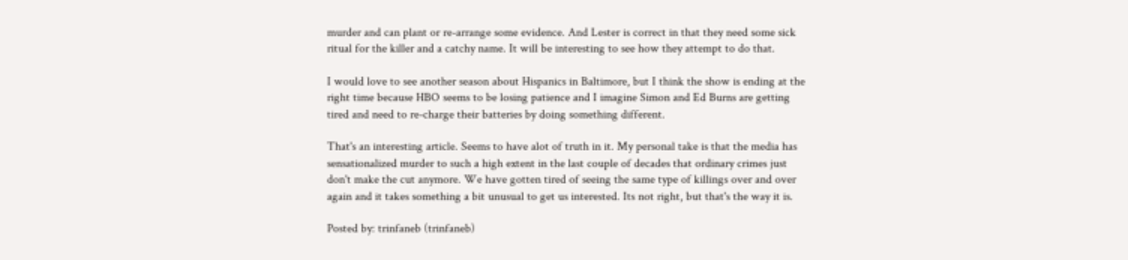murder and can plant or re-arrange some evidence. And Lester is correct in that they need some sick ritual for the killer and a catchy name. It will be interesting to see how they attempt to do that.

I would love to see another season about Hispanics in Baltimore, but I think the show is ending at the right time because HBO seems to be losing patience and I imagine Simon and Ed Burns are getting tired and need to re-charge their batteries by doing something different.

That's an interesting article. Seems to have alot of truth in it. My personal take is that the media has sensationalized murder to such a high extent in the last couple of decades that ordinary crimes just don't make the cut anymore. We have gotten tired of seeing the same type of killings over and over again and it takes something a bit unusual to get us interested. Its not right, but that's the way it is.

Posted by: trinfaneb (trinfaneb)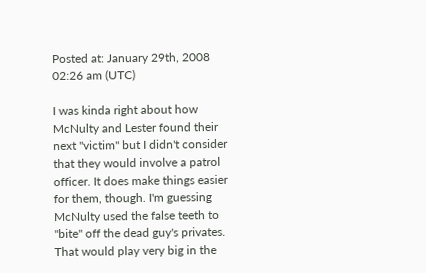Posted at: January 29th, 2008 02:26 am (UTC)

I was kinda right about how McNulty and Lester found their next "victim" but I didn't consider that they would involve a patrol officer. It does make things easier for them, though. I'm guessing McNulty used the false teeth to "bite" off the dead guy's privates. That would play very big in the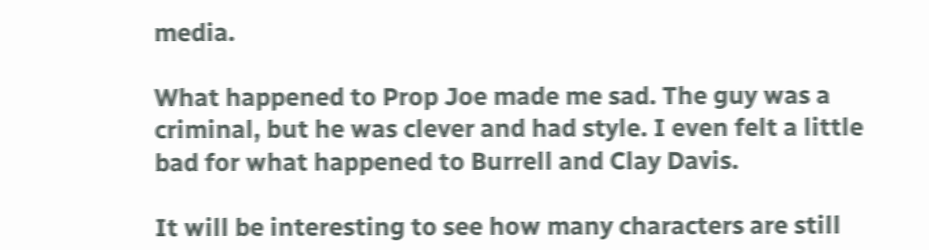media.

What happened to Prop Joe made me sad. The guy was a criminal, but he was clever and had style. I even felt a little bad for what happened to Burrell and Clay Davis.

It will be interesting to see how many characters are still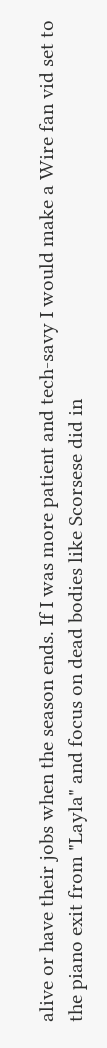alive or have their jobs when the season ends. If I was more patient and tech-savy I would make a Wire fan vid set to the piano exit from "Layla" and focus on dead bodies like Scorsese did in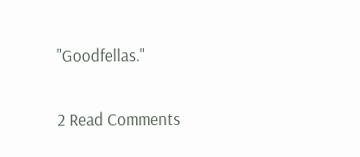"Goodfellas."

2 Read Comments